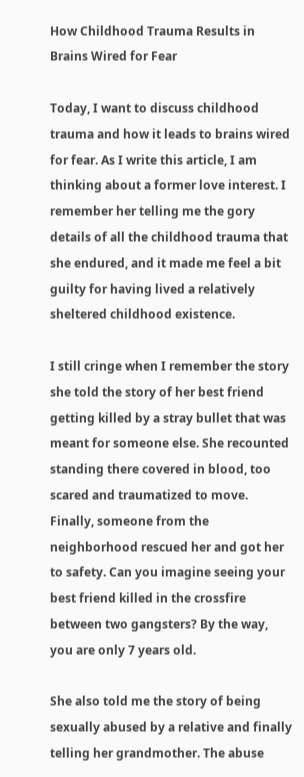How Childhood Trauma Results in Brains Wired for Fear

Today, I want to discuss childhood trauma and how it leads to brains wired for fear. As I write this article, I am thinking about a former love interest. I remember her telling me the gory details of all the childhood trauma that she endured, and it made me feel a bit guilty for having lived a relatively sheltered childhood existence.

I still cringe when I remember the story she told the story of her best friend getting killed by a stray bullet that was meant for someone else. She recounted standing there covered in blood, too scared and traumatized to move. Finally, someone from the neighborhood rescued her and got her to safety. Can you imagine seeing your best friend killed in the crossfire between two gangsters? By the way, you are only 7 years old.

She also told me the story of being sexually abused by a relative and finally telling her grandmother. The abuse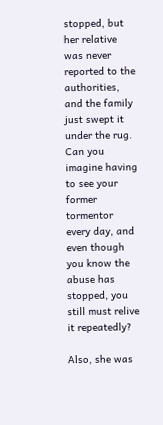stopped, but her relative was never reported to the authorities, and the family just swept it under the rug. Can you imagine having to see your former tormentor every day, and even though you know the abuse has stopped, you still must relive it repeatedly?

Also, she was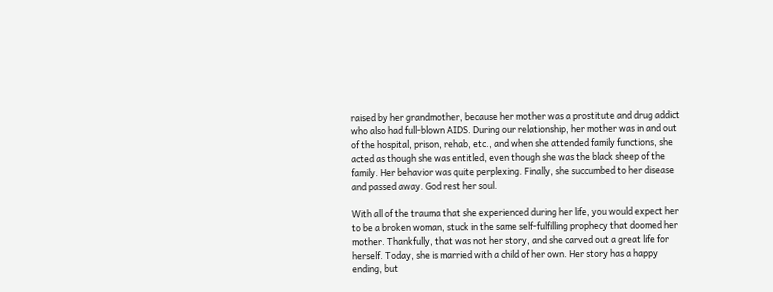raised by her grandmother, because her mother was a prostitute and drug addict who also had full-blown AIDS. During our relationship, her mother was in and out of the hospital, prison, rehab, etc., and when she attended family functions, she acted as though she was entitled, even though she was the black sheep of the family. Her behavior was quite perplexing. Finally, she succumbed to her disease and passed away. God rest her soul.

With all of the trauma that she experienced during her life, you would expect her to be a broken woman, stuck in the same self-fulfilling prophecy that doomed her mother. Thankfully, that was not her story, and she carved out a great life for herself. Today, she is married with a child of her own. Her story has a happy ending, but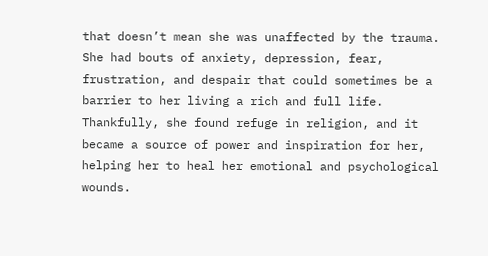that doesn’t mean she was unaffected by the trauma. She had bouts of anxiety, depression, fear, frustration, and despair that could sometimes be a barrier to her living a rich and full life. Thankfully, she found refuge in religion, and it became a source of power and inspiration for her, helping her to heal her emotional and psychological wounds.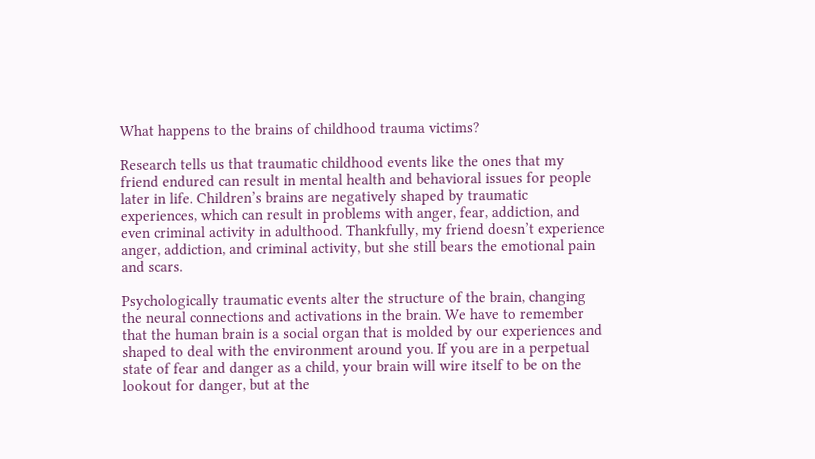What happens to the brains of childhood trauma victims?

Research tells us that traumatic childhood events like the ones that my friend endured can result in mental health and behavioral issues for people later in life. Children’s brains are negatively shaped by traumatic experiences, which can result in problems with anger, fear, addiction, and even criminal activity in adulthood. Thankfully, my friend doesn’t experience anger, addiction, and criminal activity, but she still bears the emotional pain and scars.

Psychologically traumatic events alter the structure of the brain, changing the neural connections and activations in the brain. We have to remember that the human brain is a social organ that is molded by our experiences and shaped to deal with the environment around you. If you are in a perpetual state of fear and danger as a child, your brain will wire itself to be on the lookout for danger, but at the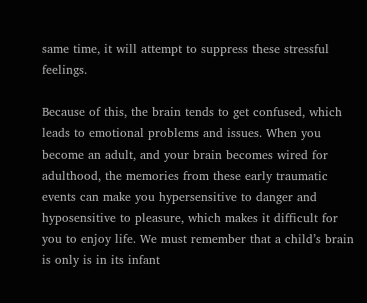same time, it will attempt to suppress these stressful feelings.

Because of this, the brain tends to get confused, which leads to emotional problems and issues. When you become an adult, and your brain becomes wired for adulthood, the memories from these early traumatic events can make you hypersensitive to danger and hyposensitive to pleasure, which makes it difficult for you to enjoy life. We must remember that a child’s brain is only is in its infant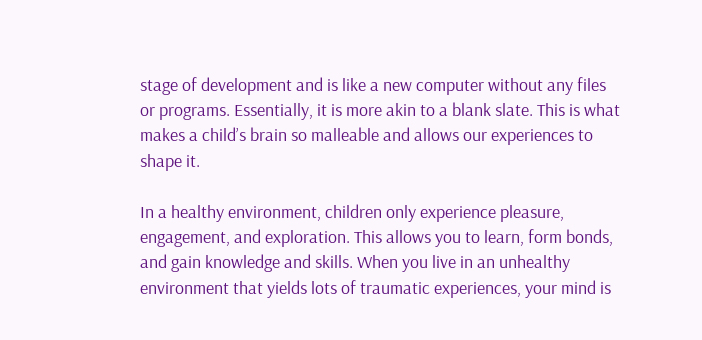stage of development and is like a new computer without any files or programs. Essentially, it is more akin to a blank slate. This is what makes a child’s brain so malleable and allows our experiences to shape it.

In a healthy environment, children only experience pleasure, engagement, and exploration. This allows you to learn, form bonds, and gain knowledge and skills. When you live in an unhealthy environment that yields lots of traumatic experiences, your mind is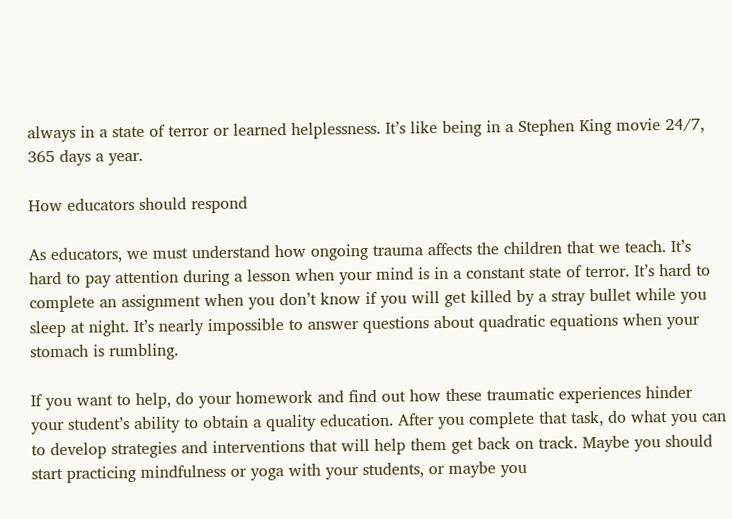always in a state of terror or learned helplessness. It’s like being in a Stephen King movie 24/7, 365 days a year.

How educators should respond

As educators, we must understand how ongoing trauma affects the children that we teach. It’s hard to pay attention during a lesson when your mind is in a constant state of terror. It’s hard to complete an assignment when you don’t know if you will get killed by a stray bullet while you sleep at night. It’s nearly impossible to answer questions about quadratic equations when your stomach is rumbling.

If you want to help, do your homework and find out how these traumatic experiences hinder your student’s ability to obtain a quality education. After you complete that task, do what you can to develop strategies and interventions that will help them get back on track. Maybe you should start practicing mindfulness or yoga with your students, or maybe you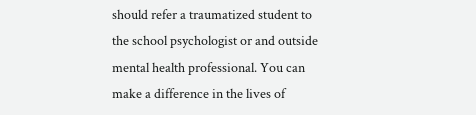should refer a traumatized student to the school psychologist or and outside mental health professional. You can make a difference in the lives of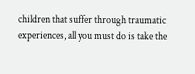children that suffer through traumatic experiences, all you must do is take the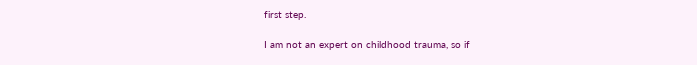first step.

I am not an expert on childhood trauma, so if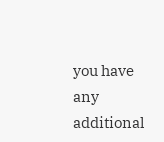you have any additional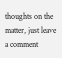thoughts on the matter, just leave a comment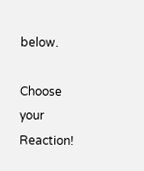below.

Choose your Reaction!